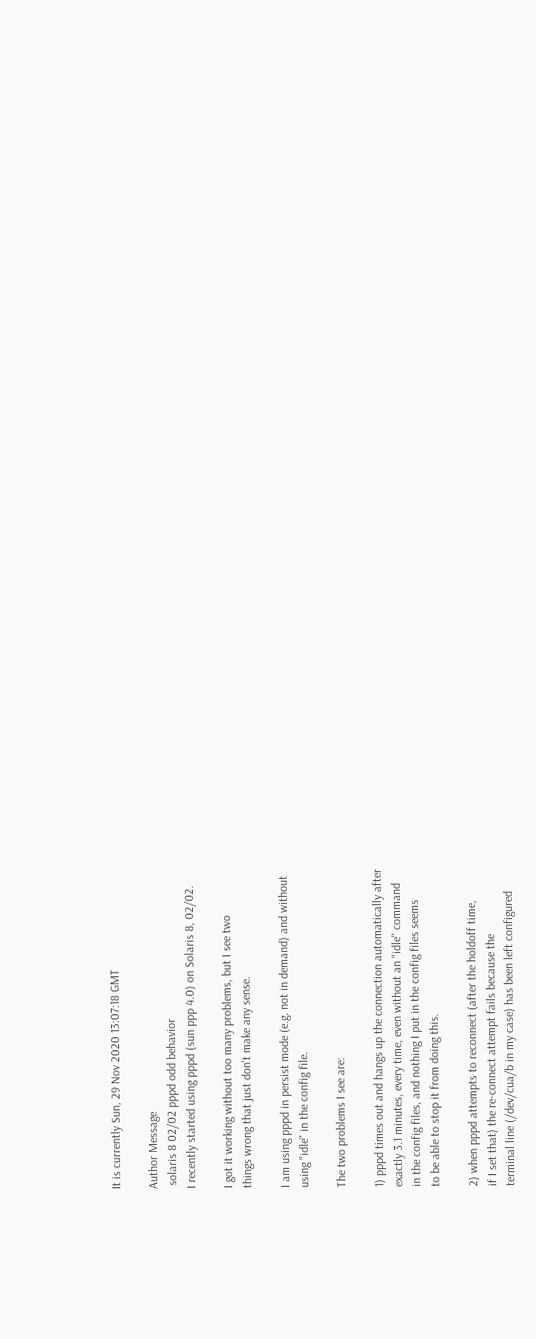It is currently Sun, 29 Nov 2020 13:07:18 GMT

Author Message
 solaris 8 02/02 pppd odd behavior
I recently started using pppd (sun ppp 4.0) on Solaris 8, 02/02.

I got it working without too many problems, but I see two
things wrong that just don't make any sense.

I am using pppd in persist mode (e.g. not in demand) and without
using "idle" in the config file.

The two problems I see are:

1) pppd times out and hangs up the connection automatically after
exactly 3.1 minutes, every time, even without an "idle" command
in the config files, and nothing I put in the config files seems
to be able to stop it from doing this.

2) when pppd attempts to reconnect (after the holdoff time,
if I set that) the re-connect attempt fails because the
terminal line (/dev/cua/b in my case) has been left configured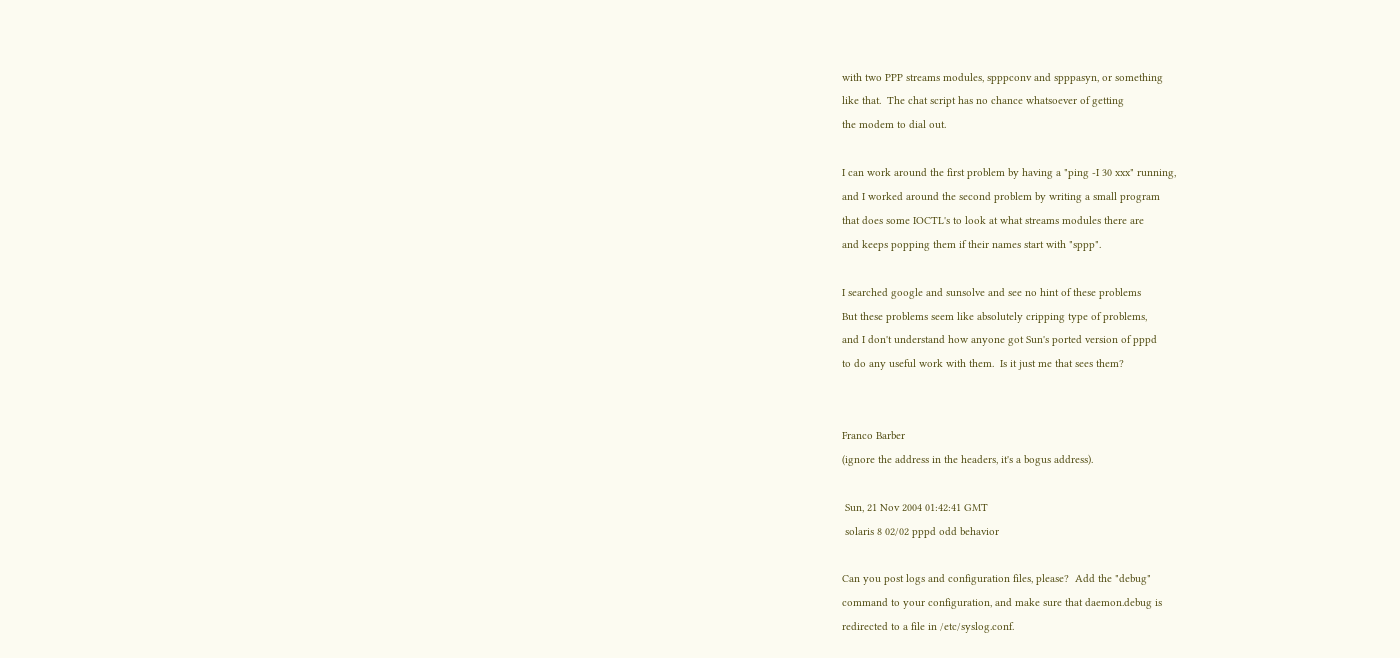with two PPP streams modules, spppconv and spppasyn, or something
like that.  The chat script has no chance whatsoever of getting
the modem to dial out.

I can work around the first problem by having a "ping -I 30 xxx" running,
and I worked around the second problem by writing a small program
that does some IOCTL's to look at what streams modules there are
and keeps popping them if their names start with "sppp".

I searched google and sunsolve and see no hint of these problems
But these problems seem like absolutely cripping type of problems,
and I don't understand how anyone got Sun's ported version of pppd
to do any useful work with them.  Is it just me that sees them?


Franco Barber
(ignore the address in the headers, it's a bogus address).

 Sun, 21 Nov 2004 01:42:41 GMT
 solaris 8 02/02 pppd odd behavior

Can you post logs and configuration files, please?  Add the "debug"
command to your configuration, and make sure that daemon.debug is
redirected to a file in /etc/syslog.conf.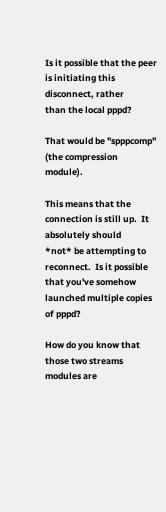Is it possible that the peer is initiating this disconnect, rather
than the local pppd?

That would be "spppcomp" (the compression module).

This means that the connection is still up.  It absolutely should
*not* be attempting to reconnect.  Is it possible that you've somehow
launched multiple copies of pppd?

How do you know that those two streams modules are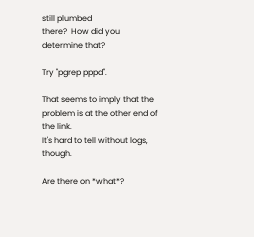still plumbed
there?  How did you determine that?

Try "pgrep pppd".

That seems to imply that the problem is at the other end of the link.
It's hard to tell without logs, though.

Are there on *what*?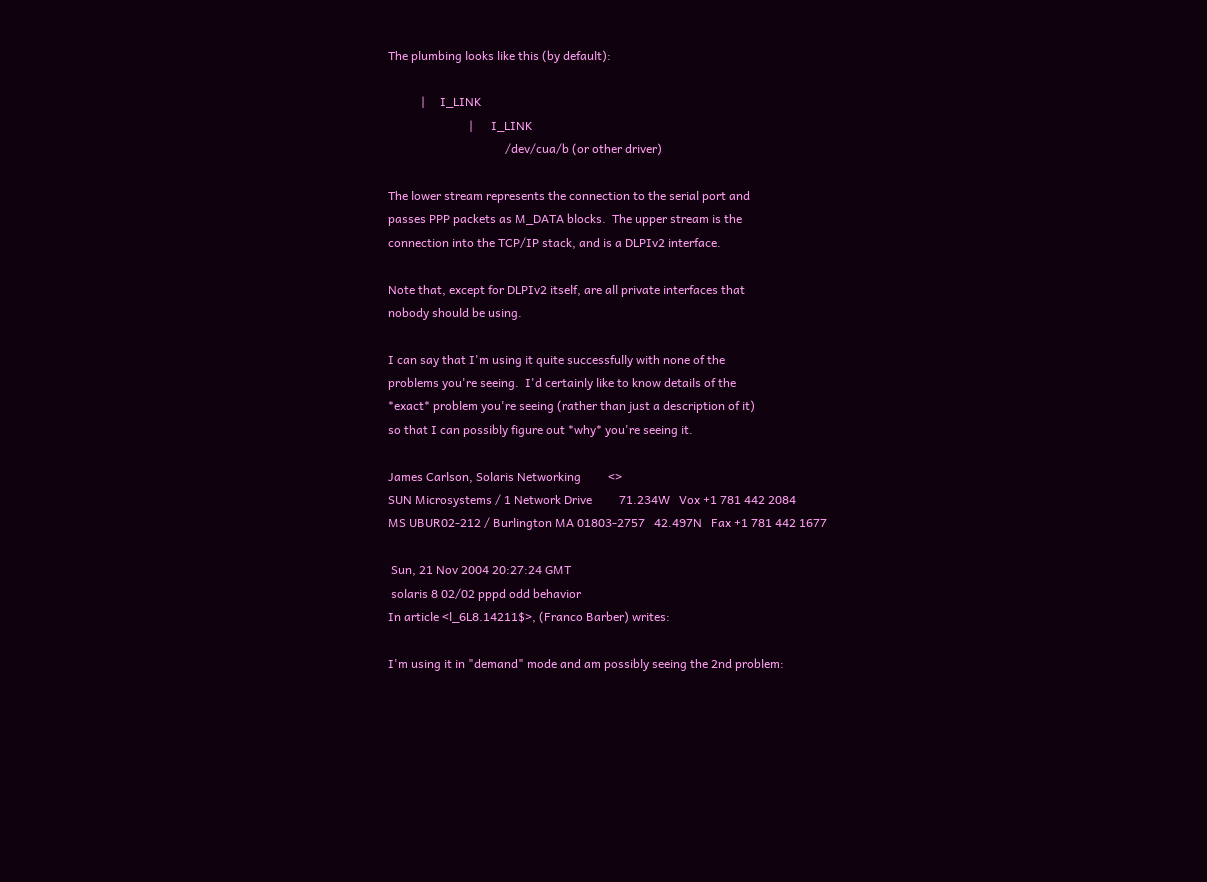The plumbing looks like this (by default):

           |     I_LINK
                           |      I_LINK
                                       /dev/cua/b (or other driver)

The lower stream represents the connection to the serial port and
passes PPP packets as M_DATA blocks.  The upper stream is the
connection into the TCP/IP stack, and is a DLPIv2 interface.

Note that, except for DLPIv2 itself, are all private interfaces that
nobody should be using.

I can say that I'm using it quite successfully with none of the
problems you're seeing.  I'd certainly like to know details of the
*exact* problem you're seeing (rather than just a description of it)
so that I can possibly figure out *why* you're seeing it.

James Carlson, Solaris Networking         <>
SUN Microsystems / 1 Network Drive         71.234W   Vox +1 781 442 2084
MS UBUR02-212 / Burlington MA 01803-2757   42.497N   Fax +1 781 442 1677

 Sun, 21 Nov 2004 20:27:24 GMT
 solaris 8 02/02 pppd odd behavior
In article <l_6L8.14211$>, (Franco Barber) writes:

I'm using it in "demand" mode and am possibly seeing the 2nd problem: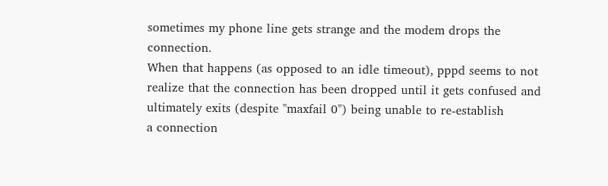sometimes my phone line gets strange and the modem drops the connection.
When that happens (as opposed to an idle timeout), pppd seems to not
realize that the connection has been dropped until it gets confused and
ultimately exits (despite "maxfail 0") being unable to re-establish
a connection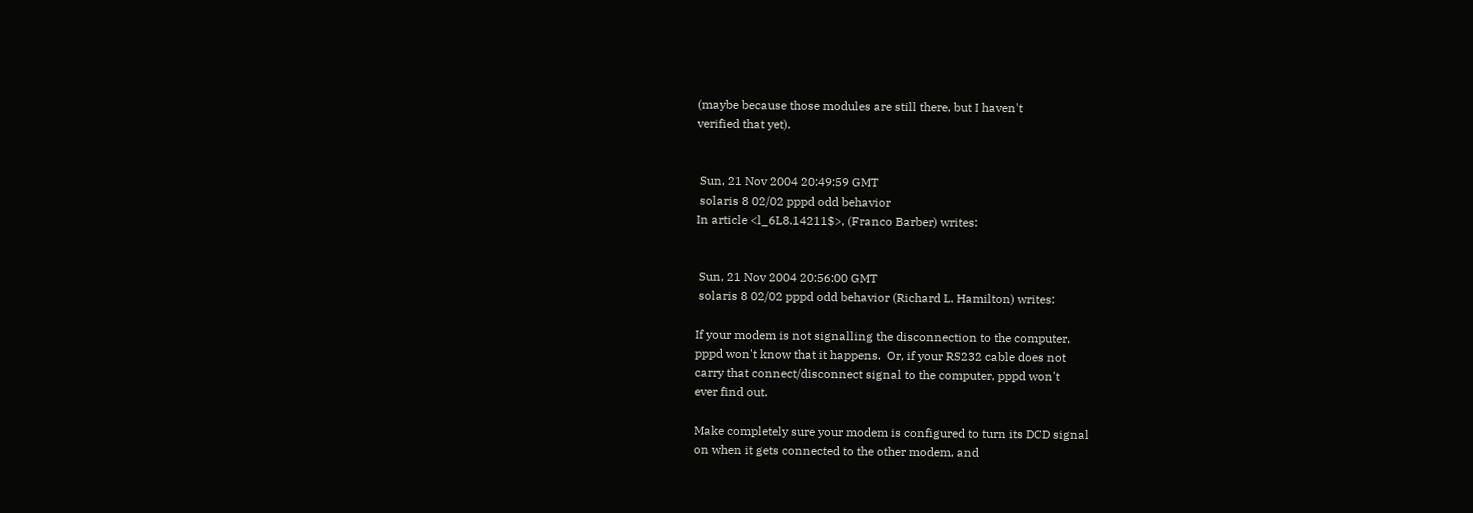(maybe because those modules are still there, but I haven't
verified that yet).


 Sun, 21 Nov 2004 20:49:59 GMT
 solaris 8 02/02 pppd odd behavior
In article <l_6L8.14211$>, (Franco Barber) writes:


 Sun, 21 Nov 2004 20:56:00 GMT
 solaris 8 02/02 pppd odd behavior (Richard L. Hamilton) writes:

If your modem is not signalling the disconnection to the computer,
pppd won't know that it happens.  Or, if your RS232 cable does not
carry that connect/disconnect signal to the computer, pppd won't
ever find out.

Make completely sure your modem is configured to turn its DCD signal
on when it gets connected to the other modem, and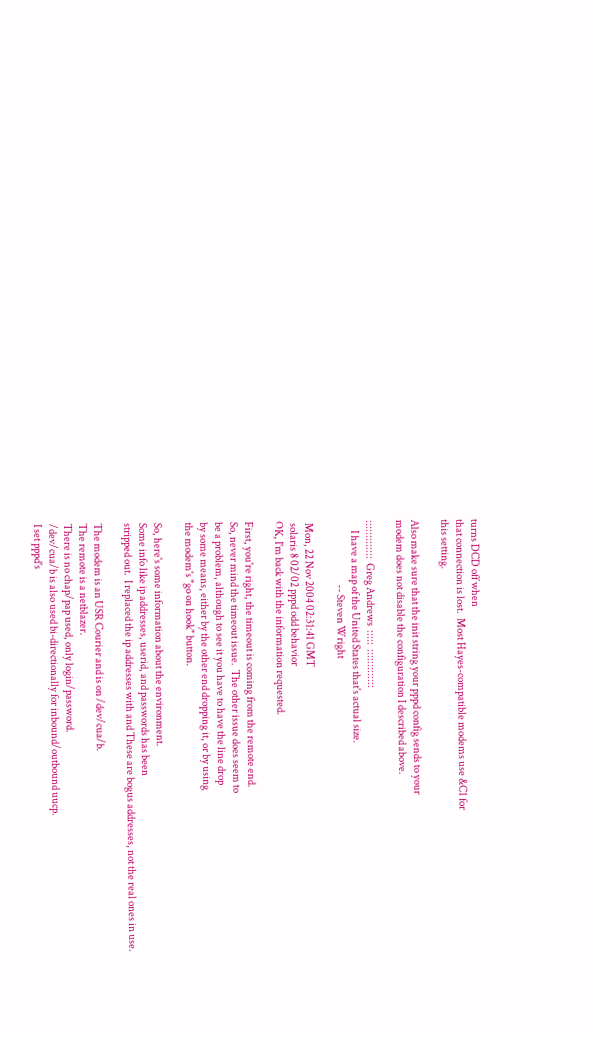turns DCD off when
that connection is lost.  Most Hayes-compatible modems use &C1 for
this setting.

Also make sure that the init string your pppd config sends to your
modem does not disable the configuration I described above.

:::::::::::::  Greg Andrews  :::::  :::::::::::::
     I have a map of the United States that's actual size.
                                -- Steven Wright

 Mon, 22 Nov 2004 02:31:41 GMT
 solaris 8 02/02 pppd odd behavior
OK, I'm back with the information requested.

First, you're right, the timeout is coming from the remote end.
So, never mind the timeout issue.  The other issue does seem to
be a problem, although to see it you have to have the line drop
by some means, either by the other end dropping it, or by using
the modem's "go on hook" button.

So, here's some information about the environment.
Some info like ip addresses, userid, and passwords has been
stripped out.  I replaced the ip addresses with and These are bogus addresses, not the real ones in use.

The modem is an USR Courier and is on /dev/cua/b.
The remote is a netblazer.
There is no chap/pap used, only login/password.
/dev/cua/b is also used bi-directionally for inbound/outbound uucp.
I set pppd's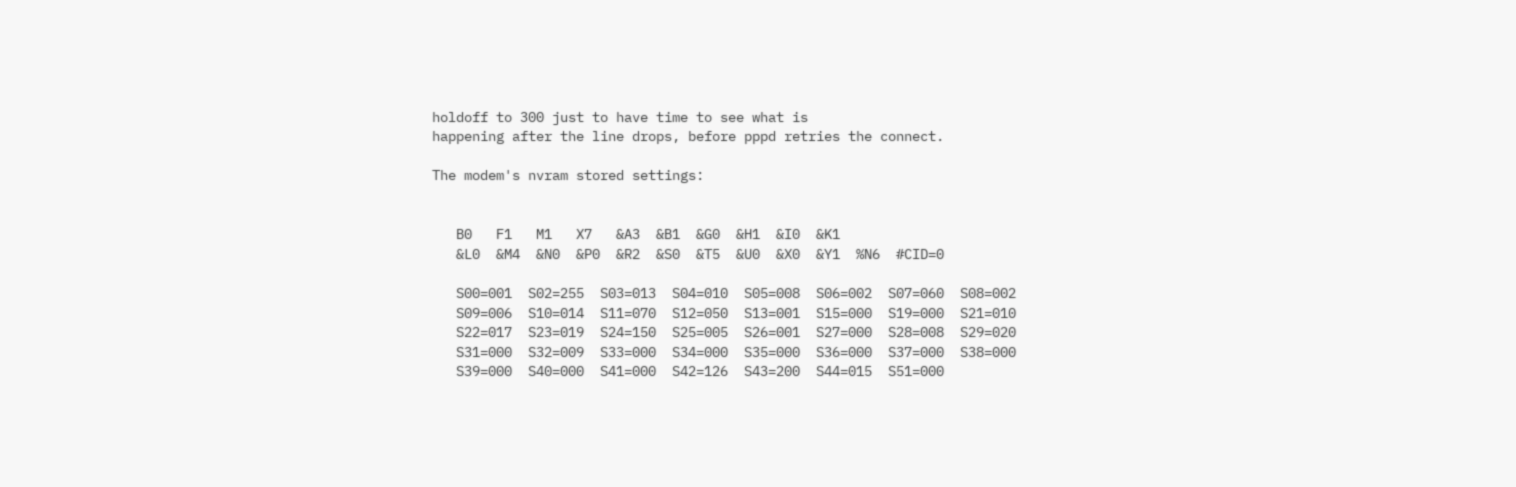holdoff to 300 just to have time to see what is
happening after the line drops, before pppd retries the connect.

The modem's nvram stored settings:


   B0   F1   M1   X7   &A3  &B1  &G0  &H1  &I0  &K1
   &L0  &M4  &N0  &P0  &R2  &S0  &T5  &U0  &X0  &Y1  %N6  #CID=0

   S00=001  S02=255  S03=013  S04=010  S05=008  S06=002  S07=060  S08=002
   S09=006  S10=014  S11=070  S12=050  S13=001  S15=000  S19=000  S21=010
   S22=017  S23=019  S24=150  S25=005  S26=001  S27=000  S28=008  S29=020
   S31=000  S32=009  S33=000  S34=000  S35=000  S36=000  S37=000  S38=000
   S39=000  S40=000  S41=000  S42=126  S43=200  S44=015  S51=000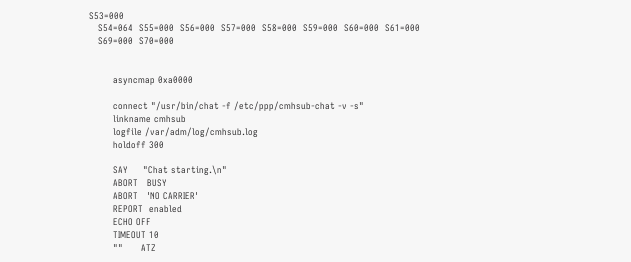S53=000
   S54=064  S55=000  S56=000  S57=000  S58=000  S59=000  S60=000  S61=000
   S69=000  S70=000


        asyncmap 0xa0000

        connect "/usr/bin/chat -f /etc/ppp/cmhsub-chat -v -s"
        linkname cmhsub
        logfile /var/adm/log/cmhsub.log
        holdoff 300

        SAY     "Chat starting.\n"
        ABORT   BUSY
        ABORT   'NO CARRIER'
        REPORT  enabled
        ECHO OFF
        TIMEOUT 10
        ""      ATZ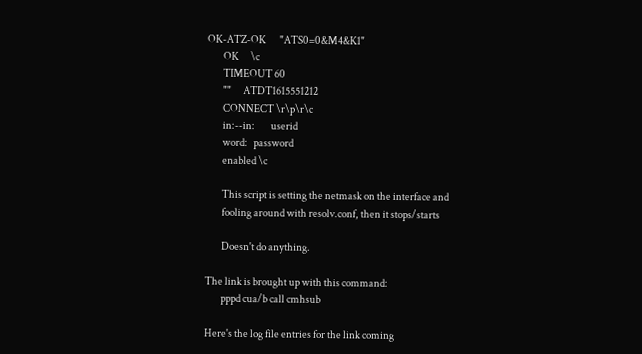OK-ATZ-OK       "ATS0=0&M4&K1"
        OK      \c
        TIMEOUT 60
        ""      ATDT1615551212
        CONNECT \r\p\r\c
        in:--in:        userid
        word:   password
        enabled \c

        This script is setting the netmask on the interface and
        fooling around with resolv.conf, then it stops/starts

        Doesn't do anything.

The link is brought up with this command:
        pppd cua/b call cmhsub

Here's the log file entries for the link coming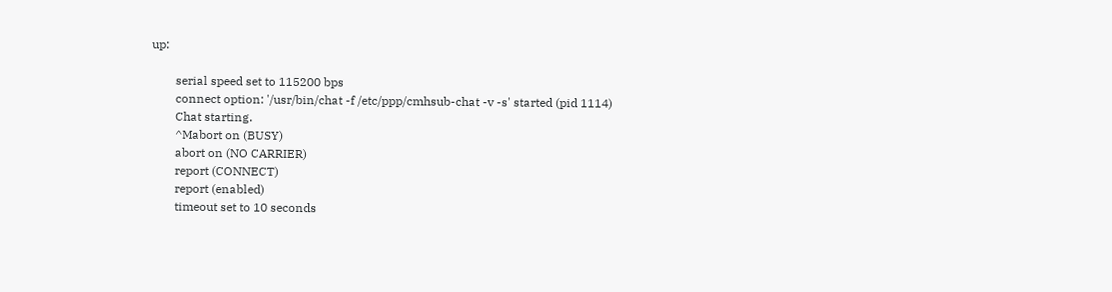up:

        serial speed set to 115200 bps
        connect option: '/usr/bin/chat -f /etc/ppp/cmhsub-chat -v -s' started (pid 1114)
        Chat starting.
        ^Mabort on (BUSY)
        abort on (NO CARRIER)
        report (CONNECT)
        report (enabled)
        timeout set to 10 seconds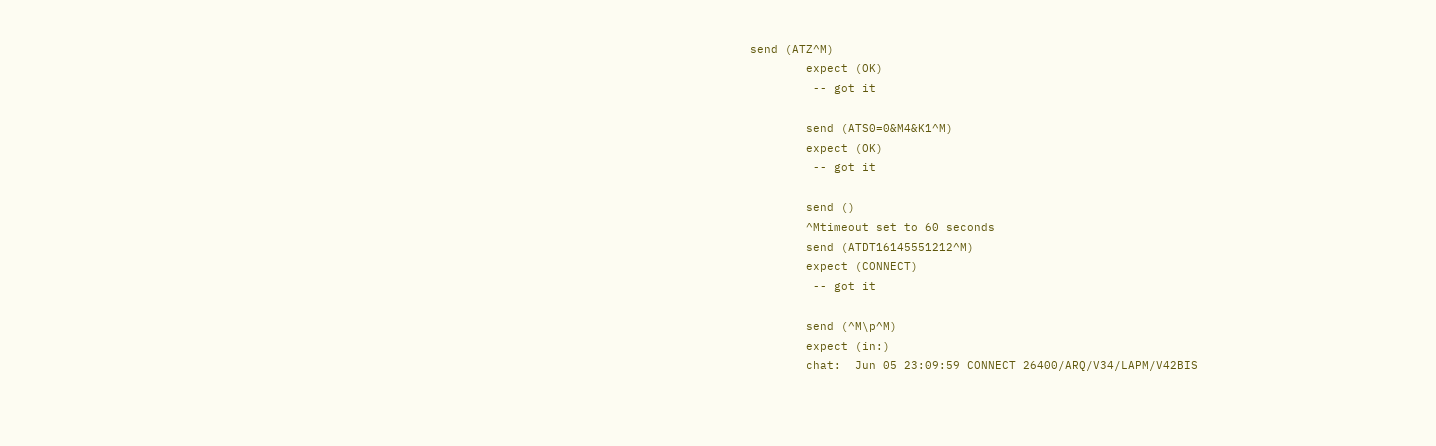send (ATZ^M)
        expect (OK)
         -- got it

        send (ATS0=0&M4&K1^M)
        expect (OK)
         -- got it

        send ()
        ^Mtimeout set to 60 seconds
        send (ATDT16145551212^M)
        expect (CONNECT)
         -- got it

        send (^M\p^M)
        expect (in:)
        chat:  Jun 05 23:09:59 CONNECT 26400/ARQ/V34/LAPM/V42BIS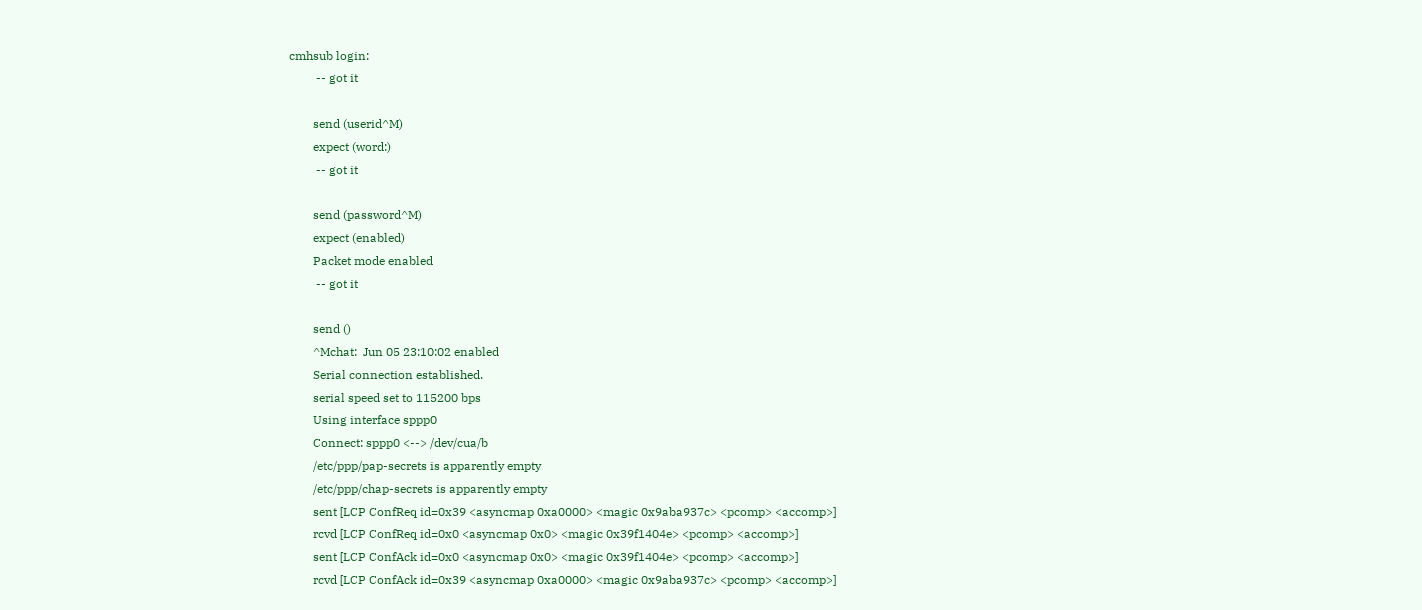cmhsub login:
         -- got it

        send (userid^M)
        expect (word:)
         -- got it

        send (password^M)
        expect (enabled)
        Packet mode enabled
         -- got it

        send ()
        ^Mchat:  Jun 05 23:10:02 enabled
        Serial connection established.
        serial speed set to 115200 bps
        Using interface sppp0
        Connect: sppp0 <--> /dev/cua/b
        /etc/ppp/pap-secrets is apparently empty
        /etc/ppp/chap-secrets is apparently empty
        sent [LCP ConfReq id=0x39 <asyncmap 0xa0000> <magic 0x9aba937c> <pcomp> <accomp>]
        rcvd [LCP ConfReq id=0x0 <asyncmap 0x0> <magic 0x39f1404e> <pcomp> <accomp>]
        sent [LCP ConfAck id=0x0 <asyncmap 0x0> <magic 0x39f1404e> <pcomp> <accomp>]
        rcvd [LCP ConfAck id=0x39 <asyncmap 0xa0000> <magic 0x9aba937c> <pcomp> <accomp>]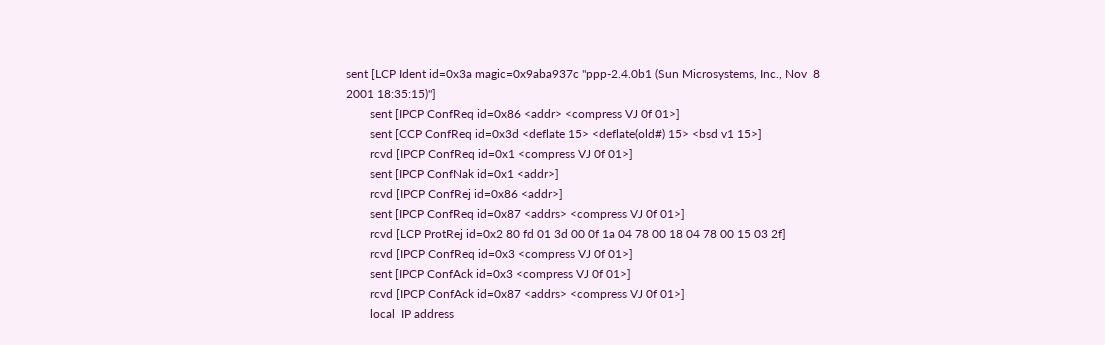sent [LCP Ident id=0x3a magic=0x9aba937c "ppp-2.4.0b1 (Sun Microsystems, Inc., Nov  8 2001 18:35:15)"]
        sent [IPCP ConfReq id=0x86 <addr> <compress VJ 0f 01>]
        sent [CCP ConfReq id=0x3d <deflate 15> <deflate(old#) 15> <bsd v1 15>]
        rcvd [IPCP ConfReq id=0x1 <compress VJ 0f 01>]
        sent [IPCP ConfNak id=0x1 <addr>]
        rcvd [IPCP ConfRej id=0x86 <addr>]
        sent [IPCP ConfReq id=0x87 <addrs> <compress VJ 0f 01>]
        rcvd [LCP ProtRej id=0x2 80 fd 01 3d 00 0f 1a 04 78 00 18 04 78 00 15 03 2f]
        rcvd [IPCP ConfReq id=0x3 <compress VJ 0f 01>]
        sent [IPCP ConfAck id=0x3 <compress VJ 0f 01>]
        rcvd [IPCP ConfAck id=0x87 <addrs> <compress VJ 0f 01>]
        local  IP address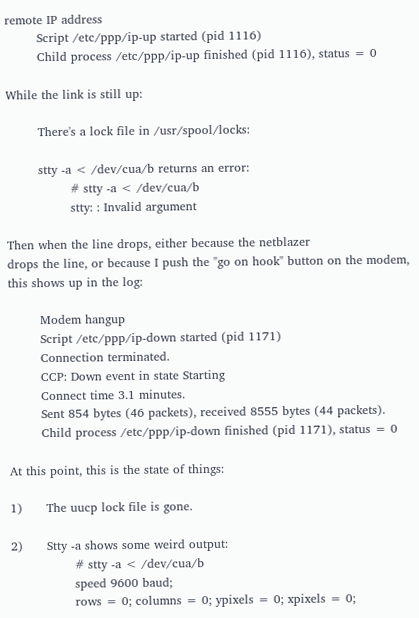remote IP address
        Script /etc/ppp/ip-up started (pid 1116)
        Child process /etc/ppp/ip-up finished (pid 1116), status = 0

While the link is still up:

        There's a lock file in /usr/spool/locks:

        stty -a < /dev/cua/b returns an error:
                # stty -a < /dev/cua/b
                stty: : Invalid argument

Then when the line drops, either because the netblazer
drops the line, or because I push the "go on hook" button on the modem,
this shows up in the log:

        Modem hangup
        Script /etc/ppp/ip-down started (pid 1171)
        Connection terminated.
        CCP: Down event in state Starting
        Connect time 3.1 minutes.
        Sent 854 bytes (46 packets), received 8555 bytes (44 packets).
        Child process /etc/ppp/ip-down finished (pid 1171), status = 0

At this point, this is the state of things:

1)      The uucp lock file is gone.

2)      Stty -a shows some weird output:
                # stty -a < /dev/cua/b
                speed 9600 baud;
                rows = 0; columns = 0; ypixels = 0; xpixels = 0;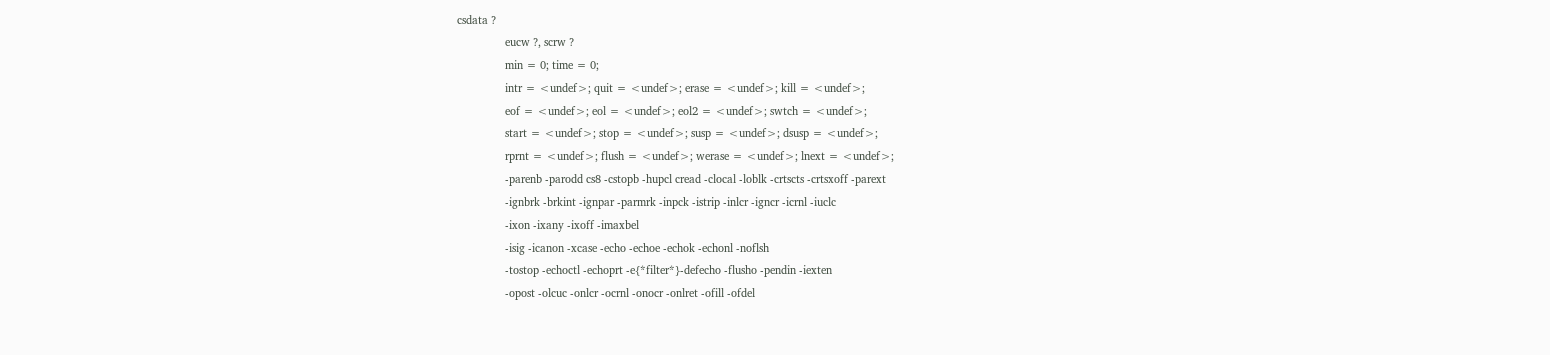csdata ?
                eucw ?, scrw ?
                min = 0; time = 0;
                intr = <undef>; quit = <undef>; erase = <undef>; kill = <undef>;
                eof = <undef>; eol = <undef>; eol2 = <undef>; swtch = <undef>;
                start = <undef>; stop = <undef>; susp = <undef>; dsusp = <undef>;
                rprnt = <undef>; flush = <undef>; werase = <undef>; lnext = <undef>;
                -parenb -parodd cs8 -cstopb -hupcl cread -clocal -loblk -crtscts -crtsxoff -parext
                -ignbrk -brkint -ignpar -parmrk -inpck -istrip -inlcr -igncr -icrnl -iuclc
                -ixon -ixany -ixoff -imaxbel
                -isig -icanon -xcase -echo -echoe -echok -echonl -noflsh
                -tostop -echoctl -echoprt -e{*filter*}-defecho -flusho -pendin -iexten
                -opost -olcuc -onlcr -ocrnl -onocr -onlret -ofill -ofdel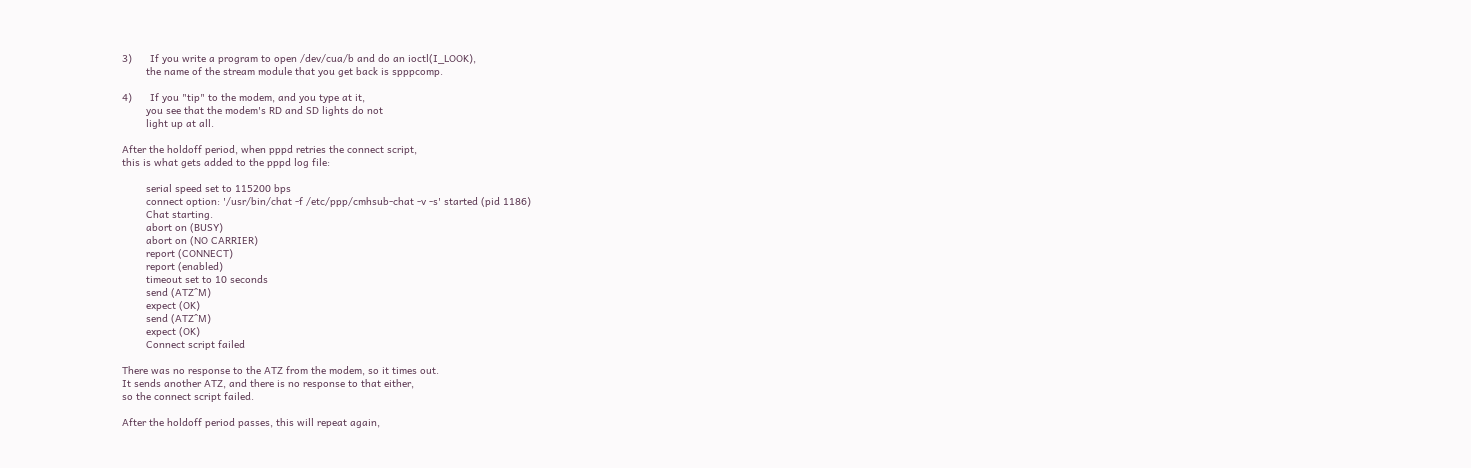3)      If you write a program to open /dev/cua/b and do an ioctl(I_LOOK),
        the name of the stream module that you get back is spppcomp.

4)      If you "tip" to the modem, and you type at it,
        you see that the modem's RD and SD lights do not
        light up at all.

After the holdoff period, when pppd retries the connect script,
this is what gets added to the pppd log file:

        serial speed set to 115200 bps
        connect option: '/usr/bin/chat -f /etc/ppp/cmhsub-chat -v -s' started (pid 1186)
        Chat starting.
        abort on (BUSY)
        abort on (NO CARRIER)
        report (CONNECT)
        report (enabled)
        timeout set to 10 seconds
        send (ATZ^M)
        expect (OK)
        send (ATZ^M)
        expect (OK)
        Connect script failed

There was no response to the ATZ from the modem, so it times out.
It sends another ATZ, and there is no response to that either,
so the connect script failed.

After the holdoff period passes, this will repeat again,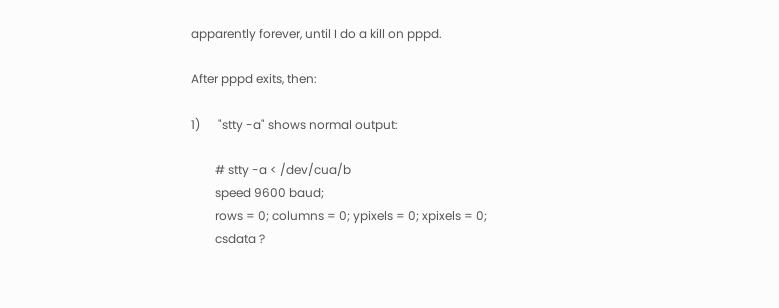apparently forever, until I do a kill on pppd.

After pppd exits, then:

1)      "stty -a" shows normal output:

        # stty -a < /dev/cua/b
        speed 9600 baud;
        rows = 0; columns = 0; ypixels = 0; xpixels = 0;
        csdata ?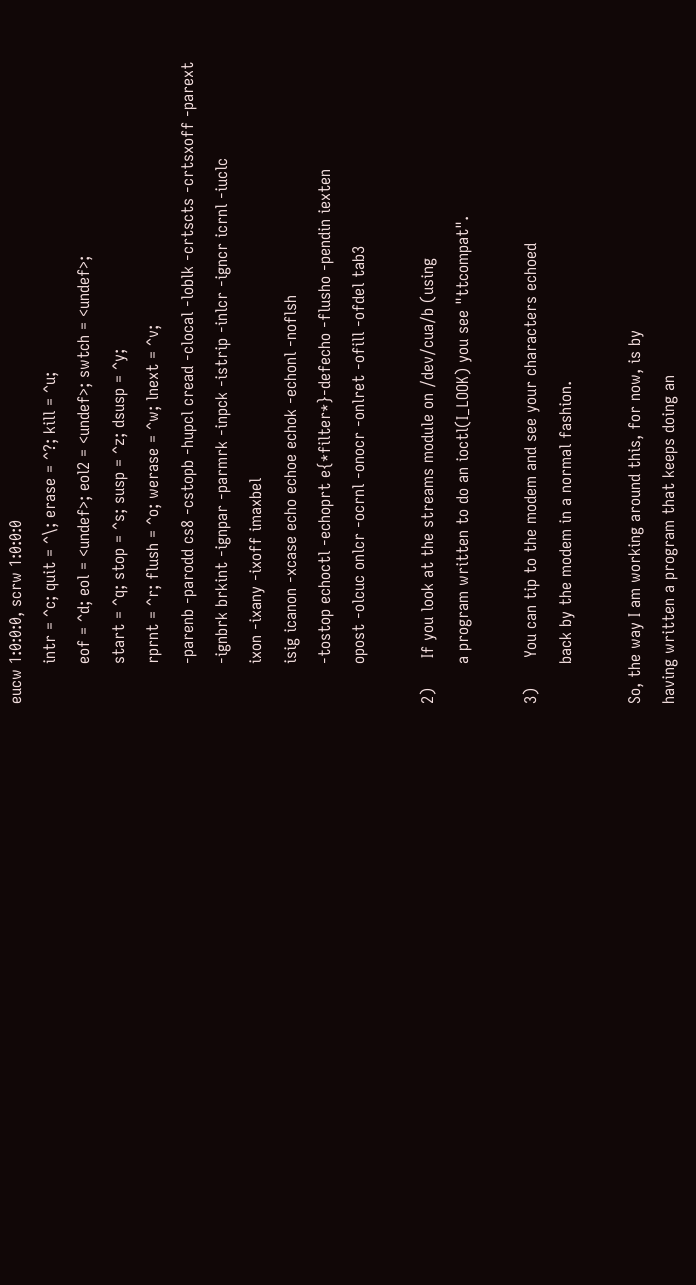eucw 1:0:0:0, scrw 1:0:0:0
        intr = ^c; quit = ^\; erase = ^?; kill = ^u;
        eof = ^d; eol = <undef>; eol2 = <undef>; swtch = <undef>;
        start = ^q; stop = ^s; susp = ^z; dsusp = ^y;
        rprnt = ^r; flush = ^o; werase = ^w; lnext = ^v;
        -parenb -parodd cs8 -cstopb -hupcl cread -clocal -loblk -crtscts -crtsxoff -parext
        -ignbrk brkint -ignpar -parmrk -inpck -istrip -inlcr -igncr icrnl -iuclc
        ixon -ixany -ixoff imaxbel
        isig icanon -xcase echo echoe echok -echonl -noflsh
        -tostop echoctl -echoprt e{*filter*}-defecho -flusho -pendin iexten
        opost -olcuc onlcr -ocrnl -onocr -onlret -ofill -ofdel tab3

2)      If you look at the streams module on /dev/cua/b (using
        a program written to do an ioctl(I_LOOK) you see "ttcompat".

3)      You can tip to the modem and see your characters echoed
        back by the modem in a normal fashion.

So, the way I am working around this, for now, is by
having written a program that keeps doing an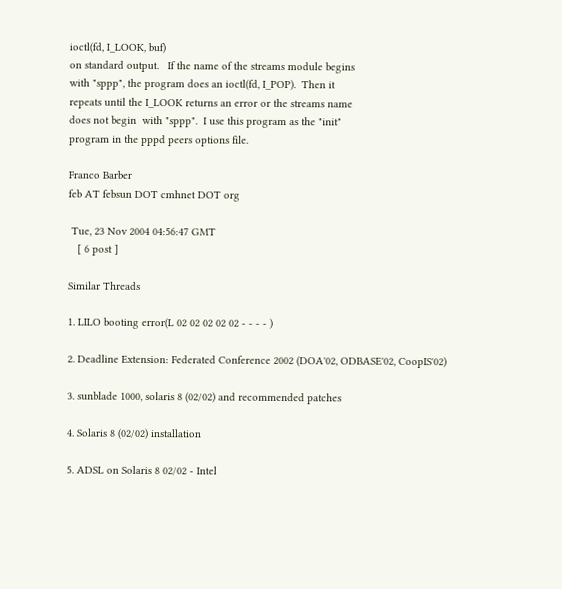ioctl(fd, I_LOOK, buf)
on standard output.   If the name of the streams module begins
with "sppp", the program does an ioctl(fd, I_POP).  Then it
repeats until the I_LOOK returns an error or the streams name
does not begin  with "sppp".  I use this program as the "init"
program in the pppd peers options file.

Franco Barber
feb AT febsun DOT cmhnet DOT org

 Tue, 23 Nov 2004 04:56:47 GMT
   [ 6 post ]

Similar Threads

1. LILO booting error(L 02 02 02 02 02 - - - - )

2. Deadline Extension: Federated Conference 2002 (DOA'02, ODBASE'02, CoopIS'02)

3. sunblade 1000, solaris 8 (02/02) and recommended patches

4. Solaris 8 (02/02) installation

5. ADSL on Solaris 8 02/02 - Intel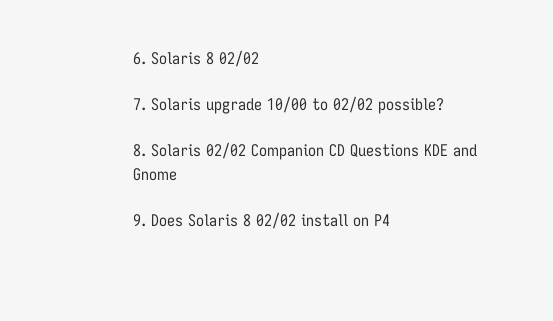6. Solaris 8 02/02

7. Solaris upgrade 10/00 to 02/02 possible?

8. Solaris 02/02 Companion CD Questions KDE and Gnome

9. Does Solaris 8 02/02 install on P4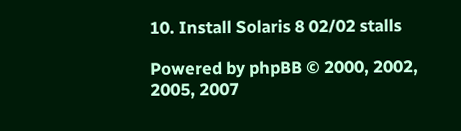10. Install Solaris 8 02/02 stalls

Powered by phpBB © 2000, 2002, 2005, 2007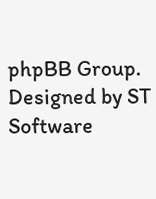phpBB Group.
Designed by ST Software